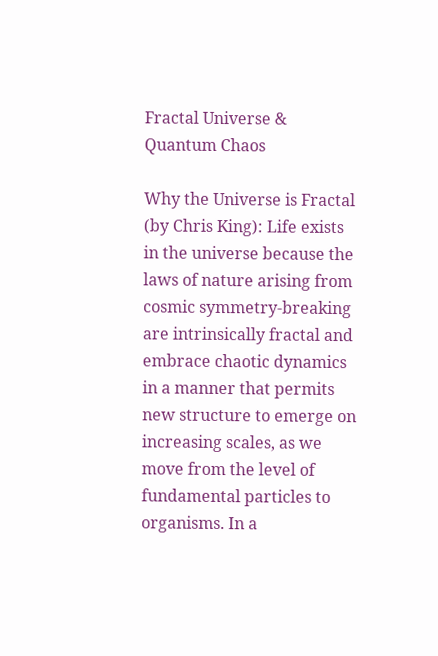Fractal Universe & Quantum Chaos

Why the Universe is Fractal (by Chris King): Life exists in the universe because the laws of nature arising from cosmic symmetry-breaking are intrinsically fractal and embrace chaotic dynamics in a manner that permits new structure to emerge on increasing scales, as we move from the level of fundamental particles to organisms. In a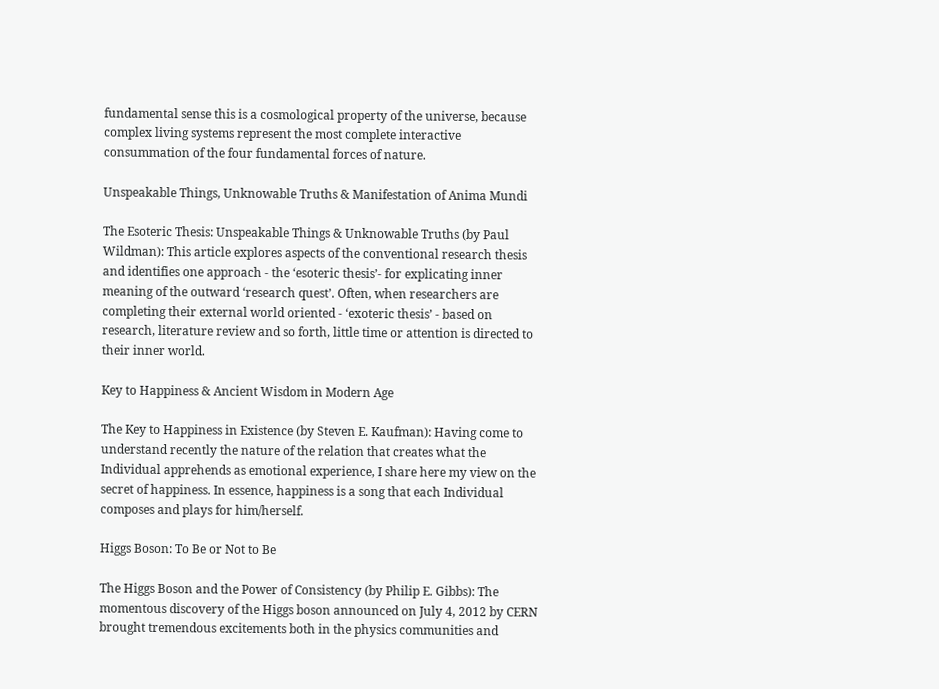fundamental sense this is a cosmological property of the universe, because complex living systems represent the most complete interactive consummation of the four fundamental forces of nature.

Unspeakable Things, Unknowable Truths & Manifestation of Anima Mundi

The Esoteric Thesis: Unspeakable Things & Unknowable Truths (by Paul Wildman): This article explores aspects of the conventional research thesis and identifies one approach - the ‘esoteric thesis’- for explicating inner meaning of the outward ‘research quest’. Often, when researchers are completing their external world oriented - ‘exoteric thesis’ - based on research, literature review and so forth, little time or attention is directed to their inner world.

Key to Happiness & Ancient Wisdom in Modern Age

The Key to Happiness in Existence (by Steven E. Kaufman): Having come to understand recently the nature of the relation that creates what the Individual apprehends as emotional experience, I share here my view on the secret of happiness. In essence, happiness is a song that each Individual composes and plays for him/herself.

Higgs Boson: To Be or Not to Be

The Higgs Boson and the Power of Consistency (by Philip E. Gibbs): The momentous discovery of the Higgs boson announced on July 4, 2012 by CERN brought tremendous excitements both in the physics communities and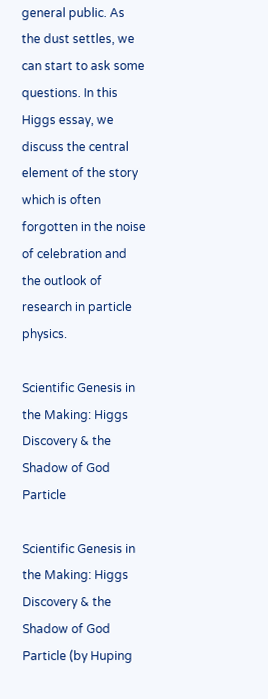general public. As the dust settles, we can start to ask some questions. In this Higgs essay, we discuss the central element of the story which is often forgotten in the noise of celebration and the outlook of research in particle physics.

Scientific Genesis in the Making: Higgs Discovery & the Shadow of God Particle

Scientific Genesis in the Making: Higgs Discovery & the Shadow of God Particle (by Huping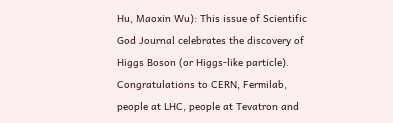Hu, Maoxin Wu): This issue of Scientific God Journal celebrates the discovery of Higgs Boson (or Higgs-like particle). Congratulations to CERN, Fermilab, people at LHC, people at Tevatron and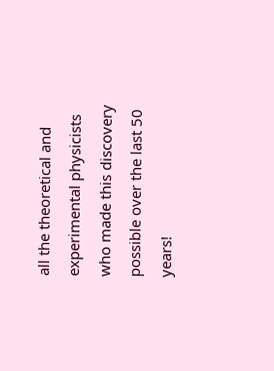all the theoretical and experimental physicists who made this discovery possible over the last 50 years!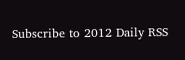Subscribe to 2012 Daily RSS